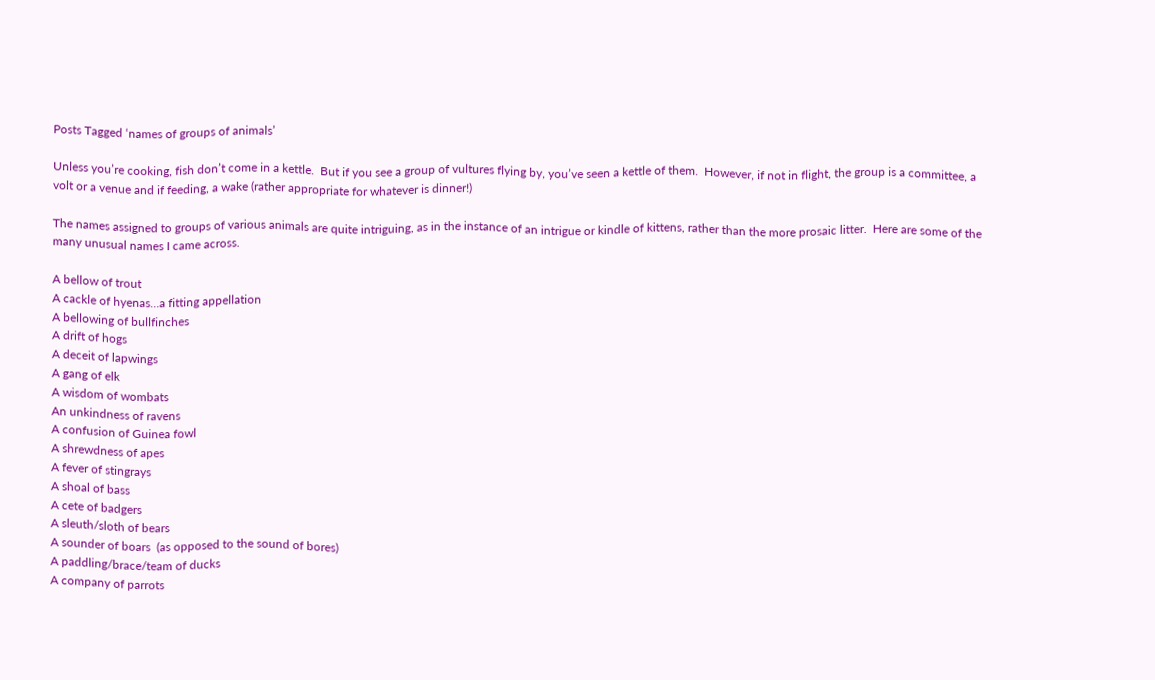Posts Tagged ‘names of groups of animals’

Unless you’re cooking, fish don’t come in a kettle.  But if you see a group of vultures flying by, you’ve seen a kettle of them.  However, if not in flight, the group is a committee, a volt or a venue and if feeding, a wake (rather appropriate for whatever is dinner!)

The names assigned to groups of various animals are quite intriguing, as in the instance of an intrigue or kindle of kittens, rather than the more prosaic litter.  Here are some of the many unusual names I came across.

A bellow of trout
A cackle of hyenas…a fitting appellation
A bellowing of bullfinches
A drift of hogs
A deceit of lapwings
A gang of elk
A wisdom of wombats
An unkindness of ravens
A confusion of Guinea fowl
A shrewdness of apes
A fever of stingrays
A shoal of bass
A cete of badgers
A sleuth/sloth of bears
A sounder of boars  (as opposed to the sound of bores)
A paddling/brace/team of ducks
A company of parrots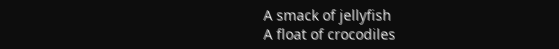A smack of jellyfish
A float of crocodiles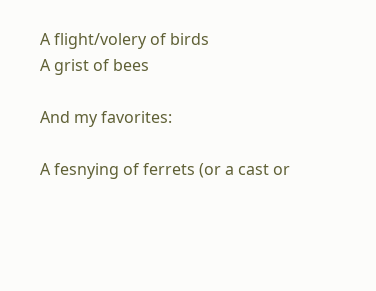A flight/volery of birds
A grist of bees

And my favorites:

A fesnying of ferrets (or a cast or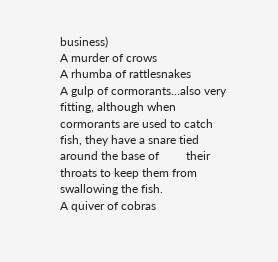business)
A murder of crows
A rhumba of rattlesnakes
A gulp of cormorants…also very fitting, although when cormorants are used to catch fish, they have a snare tied around the base of         their throats to keep them from swallowing the fish.
A quiver of cobras